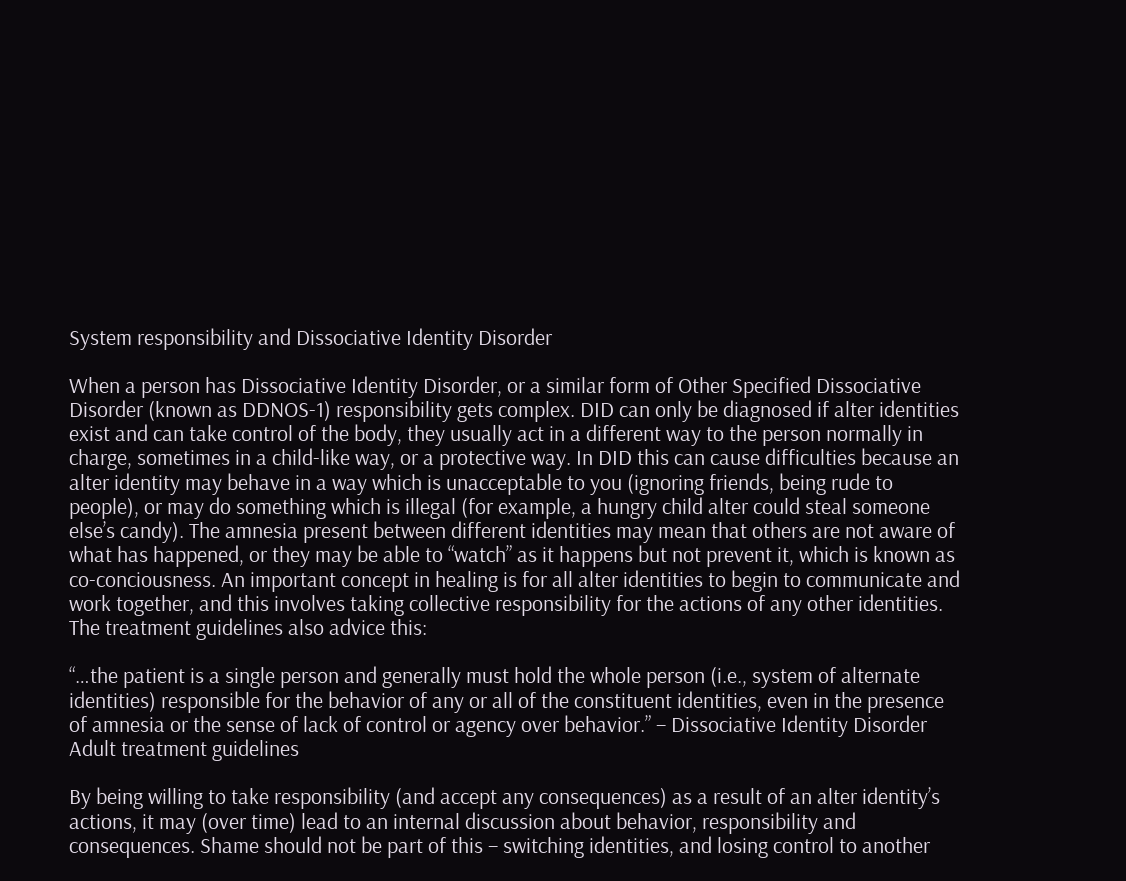System responsibility and Dissociative Identity Disorder

When a person has Dissociative Identity Disorder, or a similar form of Other Specified Dissociative Disorder (known as DDNOS-1) responsibility gets complex. DID can only be diagnosed if alter identities exist and can take control of the body, they usually act in a different way to the person normally in charge, sometimes in a child-like way, or a protective way. In DID this can cause difficulties because an alter identity may behave in a way which is unacceptable to you (ignoring friends, being rude to people), or may do something which is illegal (for example, a hungry child alter could steal someone else’s candy). The amnesia present between different identities may mean that others are not aware of what has happened, or they may be able to “watch” as it happens but not prevent it, which is known as co-conciousness. An important concept in healing is for all alter identities to begin to communicate and work together, and this involves taking collective responsibility for the actions of any other identities. The treatment guidelines also advice this:

“…the patient is a single person and generally must hold the whole person (i.e., system of alternate identities) responsible for the behavior of any or all of the constituent identities, even in the presence of amnesia or the sense of lack of control or agency over behavior.” – Dissociative Identity Disorder Adult treatment guidelines

By being willing to take responsibility (and accept any consequences) as a result of an alter identity’s actions, it may (over time) lead to an internal discussion about behavior, responsibility and consequences. Shame should not be part of this – switching identities, and losing control to another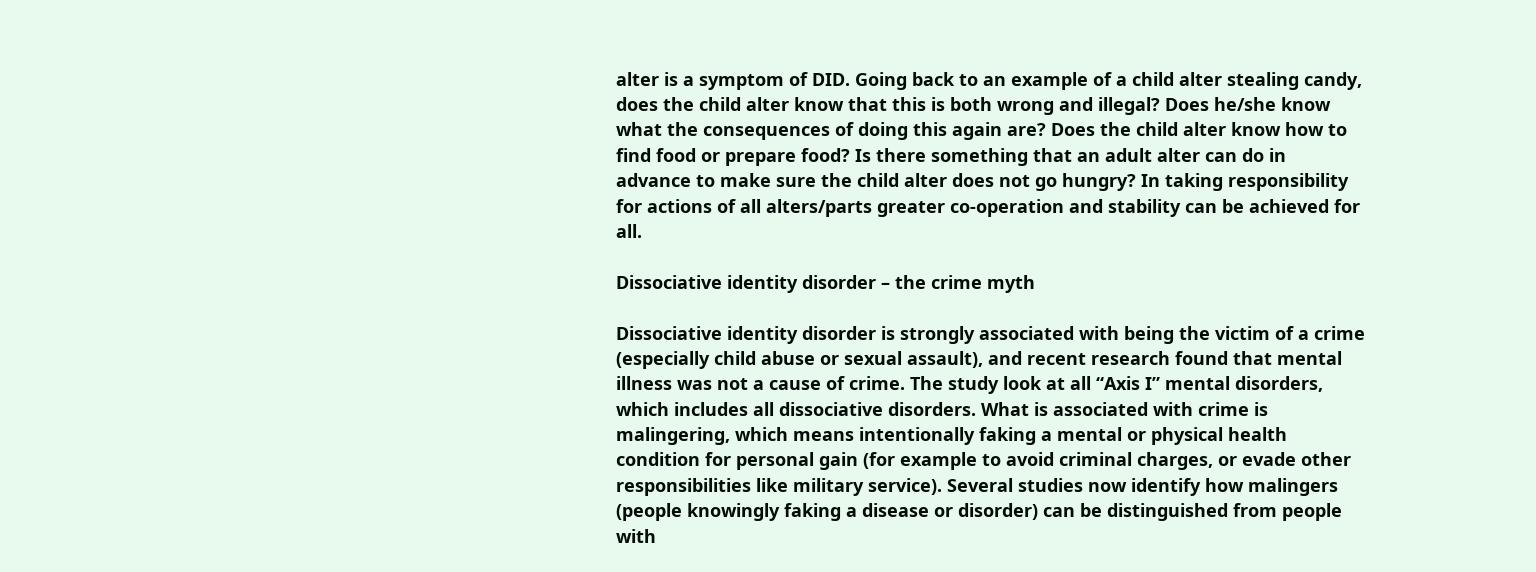alter is a symptom of DID. Going back to an example of a child alter stealing candy, does the child alter know that this is both wrong and illegal? Does he/she know what the consequences of doing this again are? Does the child alter know how to find food or prepare food? Is there something that an adult alter can do in advance to make sure the child alter does not go hungry? In taking responsibility for actions of all alters/parts greater co-operation and stability can be achieved for all.

Dissociative identity disorder – the crime myth

Dissociative identity disorder is strongly associated with being the victim of a crime (especially child abuse or sexual assault), and recent research found that mental illness was not a cause of crime. The study look at all “Axis I” mental disorders, which includes all dissociative disorders. What is associated with crime is malingering, which means intentionally faking a mental or physical health condition for personal gain (for example to avoid criminal charges, or evade other responsibilities like military service). Several studies now identify how malingers (people knowingly faking a disease or disorder) can be distinguished from people with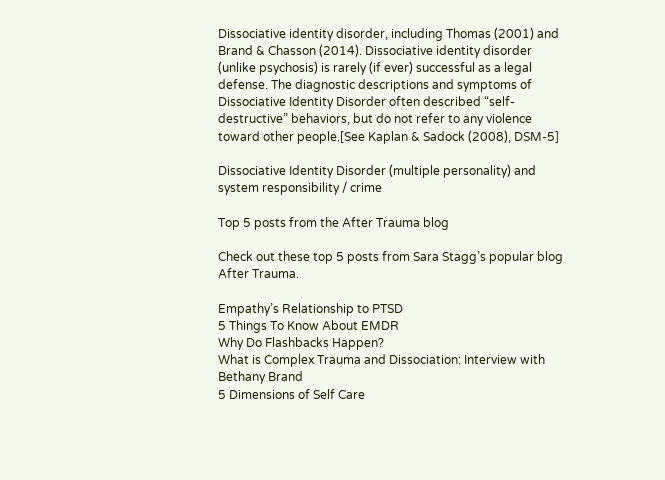Dissociative identity disorder, including Thomas (2001) and Brand & Chasson (2014). Dissociative identity disorder (unlike psychosis) is rarely (if ever) successful as a legal defense. The diagnostic descriptions and symptoms of Dissociative Identity Disorder often described “self-destructive” behaviors, but do not refer to any violence toward other people.[See Kaplan & Sadock (2008), DSM-5]

Dissociative Identity Disorder (multiple personality) and system responsibility / crime

Top 5 posts from the After Trauma blog

Check out these top 5 posts from Sara Stagg’s popular blog After Trauma.

Empathy’s Relationship to PTSD
5 Things To Know About EMDR
Why Do Flashbacks Happen?
What is Complex Trauma and Dissociation: Interview with Bethany Brand
5 Dimensions of Self Care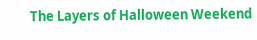The Layers of Halloween Weekend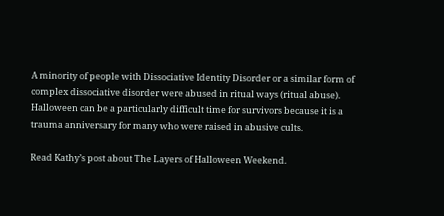A minority of people with Dissociative Identity Disorder or a similar form of complex dissociative disorder were abused in ritual ways (ritual abuse). Halloween can be a particularly difficult time for survivors because it is a trauma anniversary for many who were raised in abusive cults.

Read Kathy’s post about The Layers of Halloween Weekend.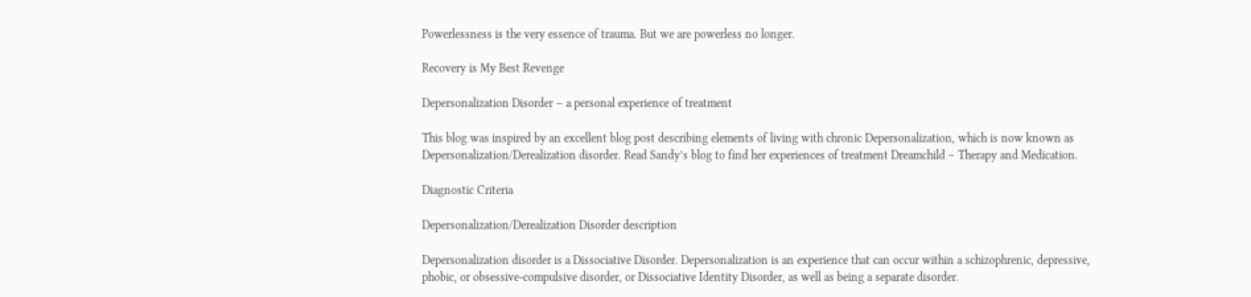Powerlessness is the very essence of trauma. But we are powerless no longer.

Recovery is My Best Revenge

Depersonalization Disorder – a personal experience of treatment

This blog was inspired by an excellent blog post describing elements of living with chronic Depersonalization, which is now known as Depersonalization/Derealization disorder. Read Sandy’s blog to find her experiences of treatment Dreamchild – Therapy and Medication.

Diagnostic Criteria

Depersonalization/Derealization Disorder description

Depersonalization disorder is a Dissociative Disorder. Depersonalization is an experience that can occur within a schizophrenic, depressive, phobic, or obsessive-compulsive disorder, or Dissociative Identity Disorder, as well as being a separate disorder.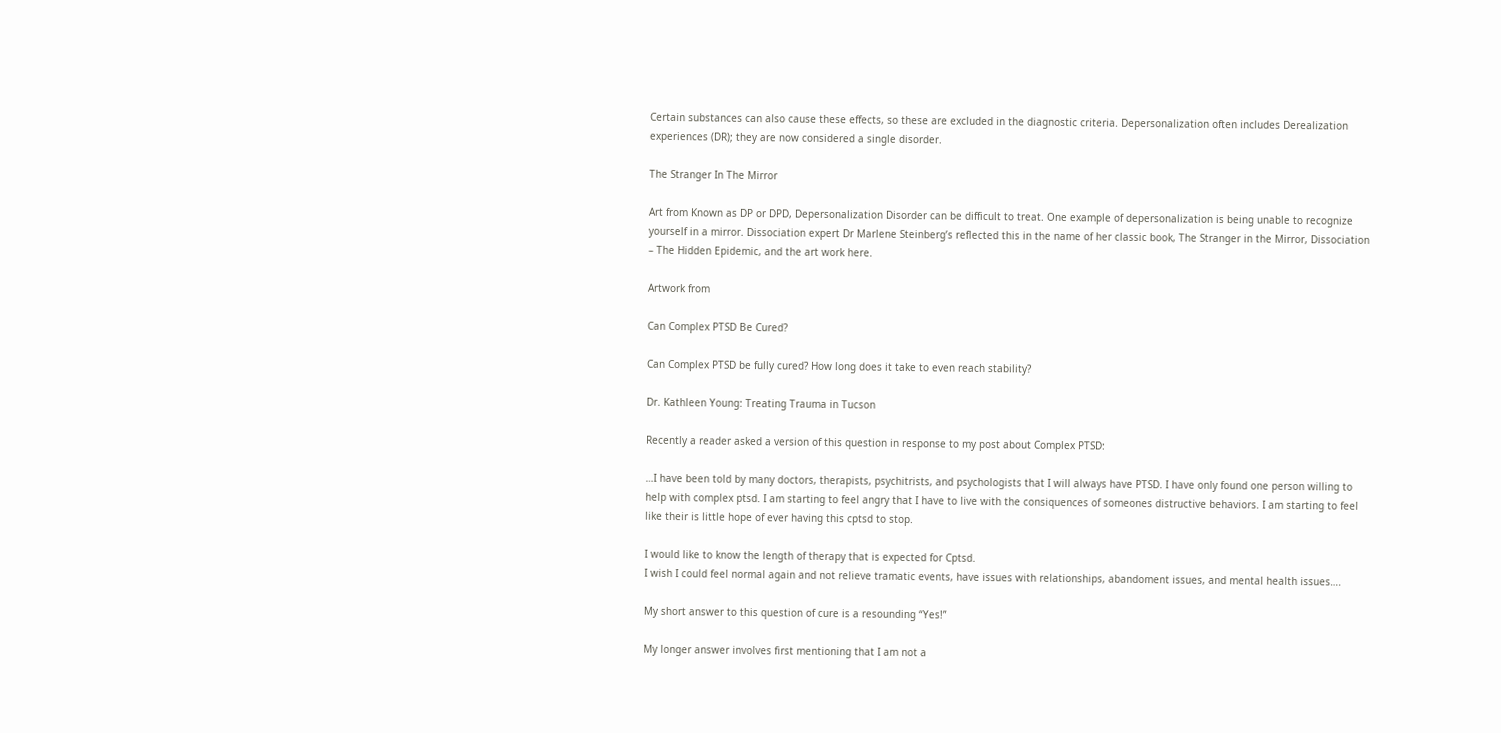Certain substances can also cause these effects, so these are excluded in the diagnostic criteria. Depersonalization often includes Derealization experiences (DR); they are now considered a single disorder.

The Stranger In The Mirror

Art from Known as DP or DPD, Depersonalization Disorder can be difficult to treat. One example of depersonalization is being unable to recognize yourself in a mirror. Dissociation expert Dr Marlene Steinberg’s reflected this in the name of her classic book, The Stranger in the Mirror, Dissociation – The Hidden Epidemic, and the art work here.

Artwork from

Can Complex PTSD Be Cured?

Can Complex PTSD be fully cured? How long does it take to even reach stability?

Dr. Kathleen Young: Treating Trauma in Tucson

Recently a reader asked a version of this question in response to my post about Complex PTSD:

…I have been told by many doctors, therapists, psychitrists, and psychologists that I will always have PTSD. I have only found one person willing to help with complex ptsd. I am starting to feel angry that I have to live with the consiquences of someones distructive behaviors. I am starting to feel like their is little hope of ever having this cptsd to stop.

I would like to know the length of therapy that is expected for Cptsd.
I wish I could feel normal again and not relieve tramatic events, have issues with relationships, abandoment issues, and mental health issues….

My short answer to this question of cure is a resounding “Yes!”

My longer answer involves first mentioning that I am not a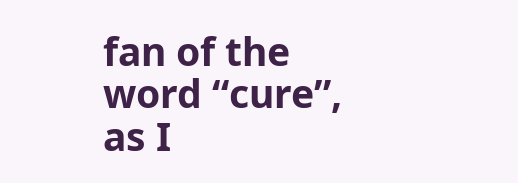fan of the word “cure”, as I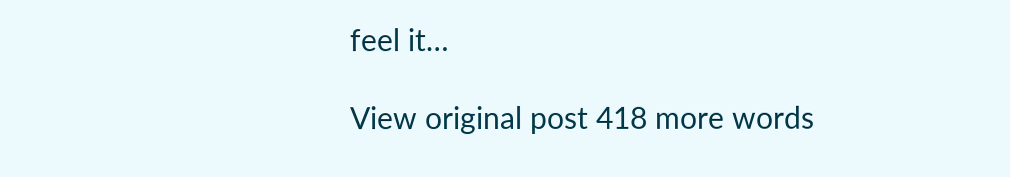feel it…

View original post 418 more words